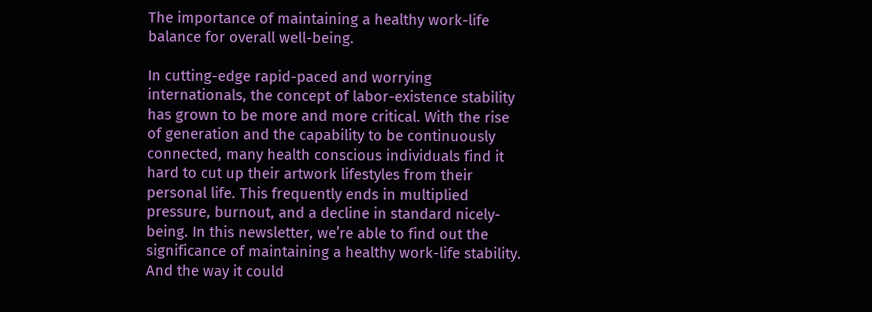The importance of maintaining a healthy work-life balance for overall well-being.

In cutting-edge rapid-paced and worrying internationals, the concept of labor-existence stability has grown to be more and more critical. With the rise of generation and the capability to be continuously connected, many health conscious individuals find it hard to cut up their artwork lifestyles from their personal life. This frequently ends in multiplied pressure, burnout, and a decline in standard nicely-being. In this newsletter, we’re able to find out the significance of maintaining a healthy work-life stability. And the way it could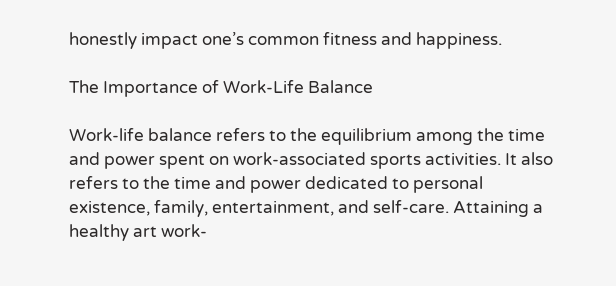honestly impact one’s common fitness and happiness.

The Importance of Work-Life Balance

Work-life balance refers to the equilibrium among the time and power spent on work-associated sports activities. It also refers to the time and power dedicated to personal existence, family, entertainment, and self-care. Attaining a healthy art work-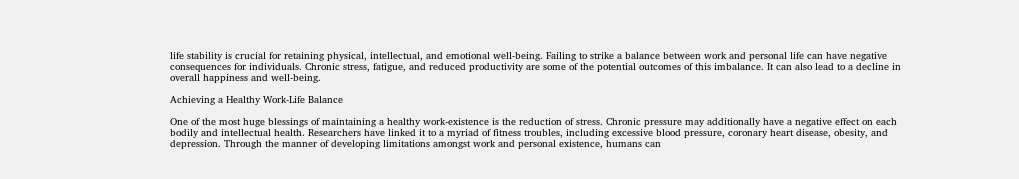life stability is crucial for retaining physical, intellectual, and emotional well-being. Failing to strike a balance between work and personal life can have negative consequences for individuals. Chronic stress, fatigue, and reduced productivity are some of the potential outcomes of this imbalance. It can also lead to a decline in overall happiness and well-being.

Achieving a Healthy Work-Life Balance

One of the most huge blessings of maintaining a healthy work-existence is the reduction of stress. Chronic pressure may additionally have a negative effect on each bodily and intellectual health. Researchers have linked it to a myriad of fitness troubles, including excessive blood pressure, coronary heart disease, obesity, and depression. Through the manner of developing limitations amongst work and personal existence, humans can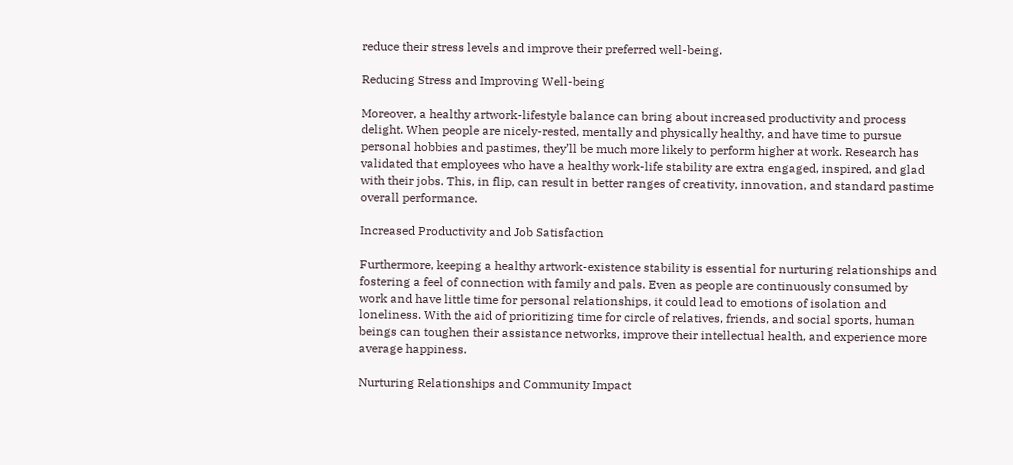reduce their stress levels and improve their preferred well-being.

Reducing Stress and Improving Well-being

Moreover, a healthy artwork-lifestyle balance can bring about increased productivity and process delight. When people are nicely-rested, mentally and physically healthy, and have time to pursue personal hobbies and pastimes, they’ll be much more likely to perform higher at work. Research has validated that employees who have a healthy work-life stability are extra engaged, inspired, and glad with their jobs. This, in flip, can result in better ranges of creativity, innovation, and standard pastime overall performance.

Increased Productivity and Job Satisfaction

Furthermore, keeping a healthy artwork-existence stability is essential for nurturing relationships and fostering a feel of connection with family and pals. Even as people are continuously consumed by work and have little time for personal relationships, it could lead to emotions of isolation and loneliness. With the aid of prioritizing time for circle of relatives, friends, and social sports, human beings can toughen their assistance networks, improve their intellectual health, and experience more average happiness.

Nurturing Relationships and Community Impact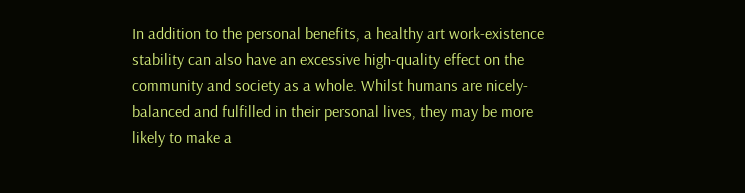In addition to the personal benefits, a healthy art work-existence stability can also have an excessive high-quality effect on the community and society as a whole. Whilst humans are nicely-balanced and fulfilled in their personal lives, they may be more likely to make a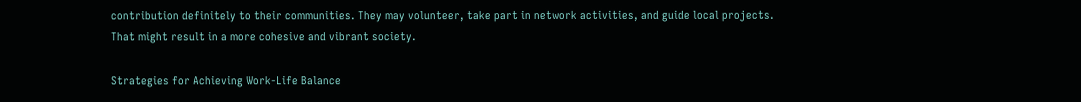contribution definitely to their communities. They may volunteer, take part in network activities, and guide local projects. That might result in a more cohesive and vibrant society.

Strategies for Achieving Work-Life Balance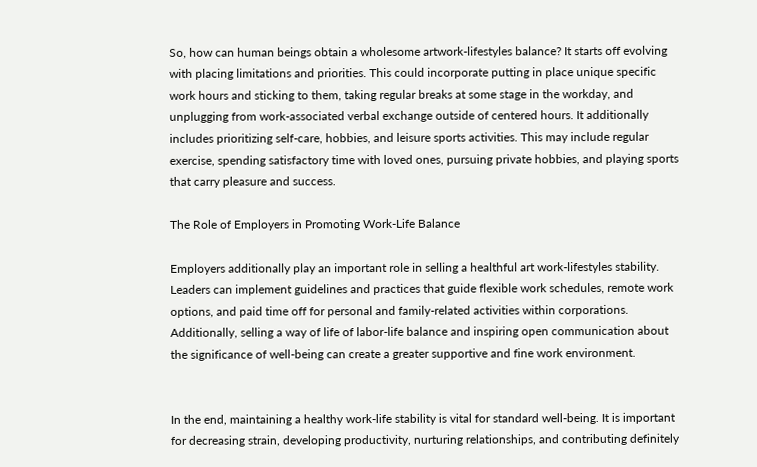So, how can human beings obtain a wholesome artwork-lifestyles balance? It starts off evolving with placing limitations and priorities. This could incorporate putting in place unique specific work hours and sticking to them, taking regular breaks at some stage in the workday, and unplugging from work-associated verbal exchange outside of centered hours. It additionally includes prioritizing self-care, hobbies, and leisure sports activities. This may include regular exercise, spending satisfactory time with loved ones, pursuing private hobbies, and playing sports that carry pleasure and success.

The Role of Employers in Promoting Work-Life Balance

Employers additionally play an important role in selling a healthful art work-lifestyles stability.  Leaders can implement guidelines and practices that guide flexible work schedules, remote work options, and paid time off for personal and family-related activities within corporations. Additionally, selling a way of life of labor-life balance and inspiring open communication about the significance of well-being can create a greater supportive and fine work environment.


In the end, maintaining a healthy work-life stability is vital for standard well-being. It is important for decreasing strain, developing productivity, nurturing relationships, and contributing definitely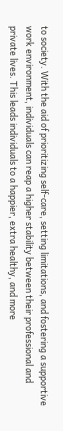to society. With the aid of prioritizing self-care, setting limitations, and fostering a supportive work environment, individuals can reap a higher stability between their professional and private lives. This leads individuals to a happier, extra healthy, and more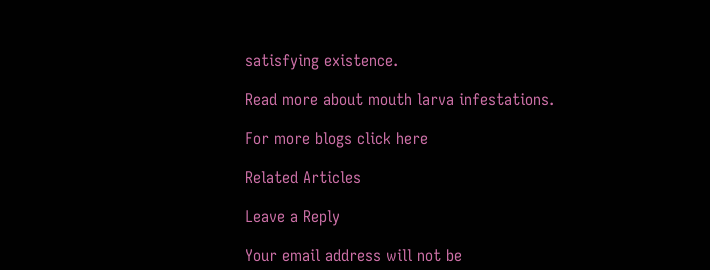satisfying existence.

Read more about mouth larva infestations.

For more blogs click here

Related Articles

Leave a Reply

Your email address will not be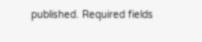published. Required fields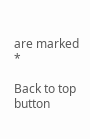are marked *

Back to top button